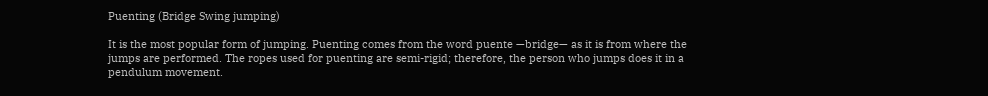Puenting (Bridge Swing jumping)

It is the most popular form of jumping. Puenting comes from the word puente —bridge— as it is from where the jumps are performed. The ropes used for puenting are semi-rigid; therefore, the person who jumps does it in a pendulum movement.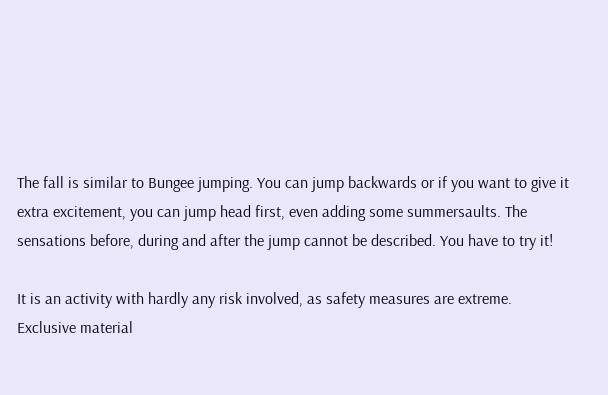The fall is similar to Bungee jumping. You can jump backwards or if you want to give it extra excitement, you can jump head first, even adding some summersaults. The sensations before, during and after the jump cannot be described. You have to try it!

It is an activity with hardly any risk involved, as safety measures are extreme. Exclusive material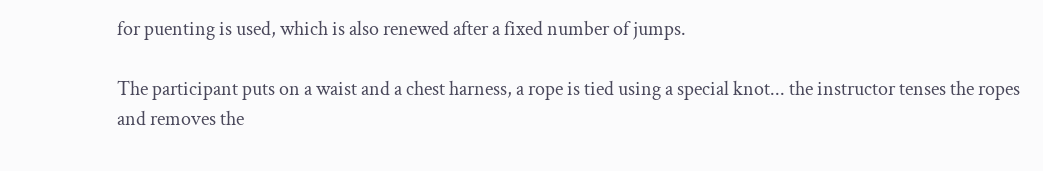for puenting is used, which is also renewed after a fixed number of jumps.

The participant puts on a waist and a chest harness, a rope is tied using a special knot... the instructor tenses the ropes and removes the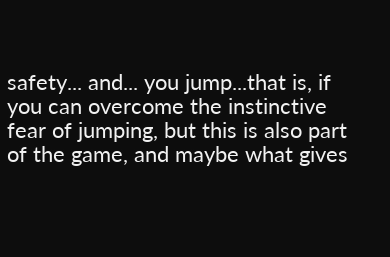safety... and... you jump...that is, if you can overcome the instinctive fear of jumping, but this is also part of the game, and maybe what gives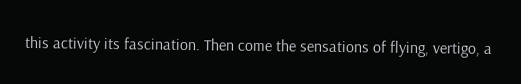this activity its fascination. Then come the sensations of flying, vertigo, a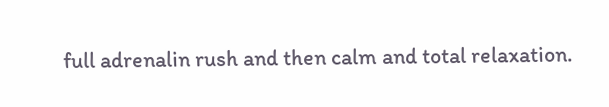full adrenalin rush and then calm and total relaxation.